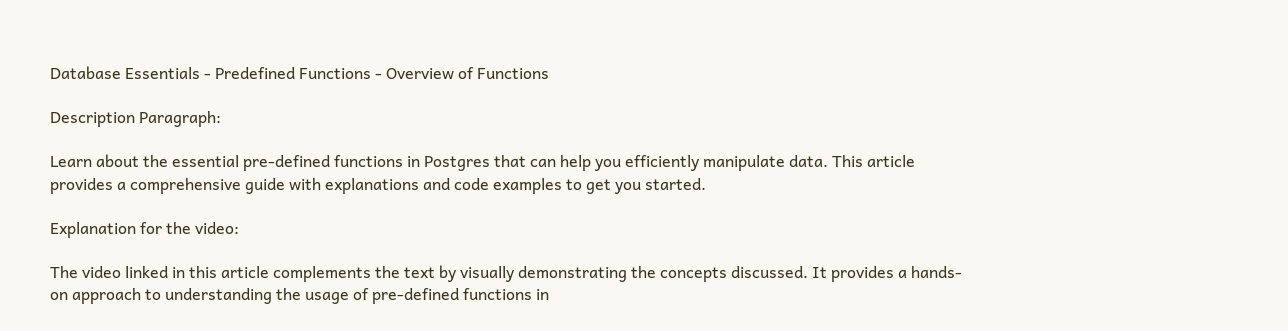Database Essentials - Predefined Functions - Overview of Functions

Description Paragraph:

Learn about the essential pre-defined functions in Postgres that can help you efficiently manipulate data. This article provides a comprehensive guide with explanations and code examples to get you started.

Explanation for the video:

The video linked in this article complements the text by visually demonstrating the concepts discussed. It provides a hands-on approach to understanding the usage of pre-defined functions in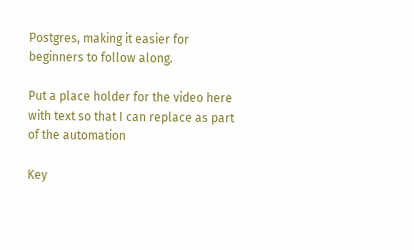Postgres, making it easier for beginners to follow along.

Put a place holder for the video here with text so that I can replace as part of the automation

Key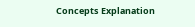Concepts Explanation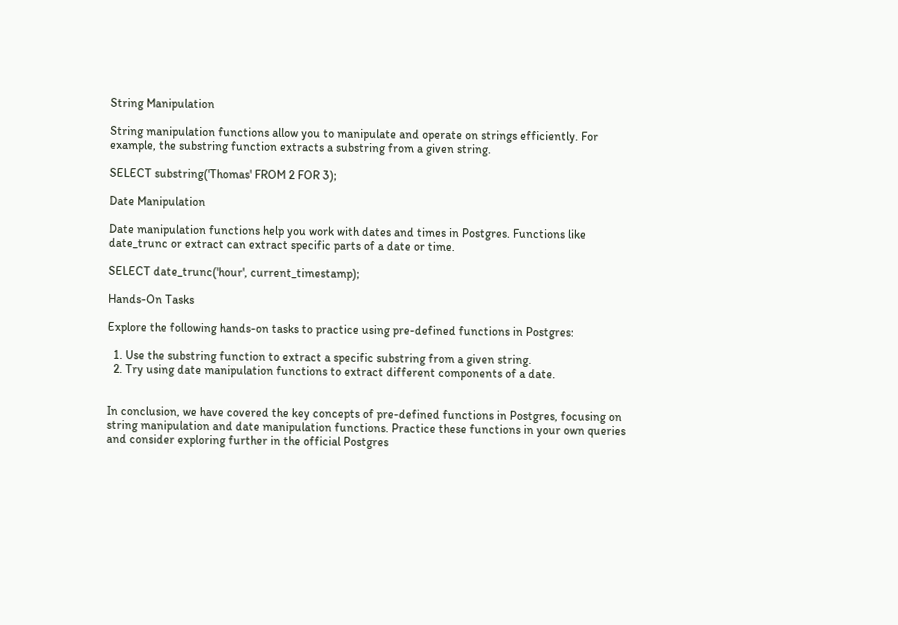String Manipulation

String manipulation functions allow you to manipulate and operate on strings efficiently. For example, the substring function extracts a substring from a given string.

SELECT substring('Thomas' FROM 2 FOR 3);

Date Manipulation

Date manipulation functions help you work with dates and times in Postgres. Functions like date_trunc or extract can extract specific parts of a date or time.

SELECT date_trunc('hour', current_timestamp);

Hands-On Tasks

Explore the following hands-on tasks to practice using pre-defined functions in Postgres:

  1. Use the substring function to extract a specific substring from a given string.
  2. Try using date manipulation functions to extract different components of a date.


In conclusion, we have covered the key concepts of pre-defined functions in Postgres, focusing on string manipulation and date manipulation functions. Practice these functions in your own queries and consider exploring further in the official Postgres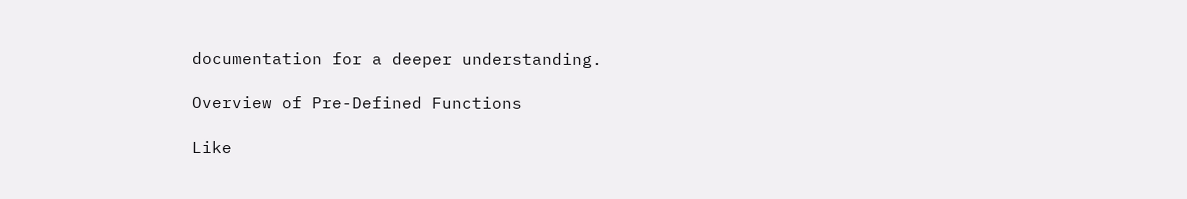documentation for a deeper understanding.

Overview of Pre-Defined Functions

Like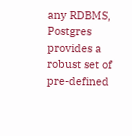any RDBMS, Postgres provides a robust set of pre-defined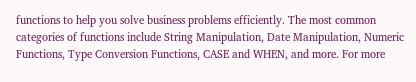functions to help you solve business problems efficiently. The most common categories of functions include String Manipulation, Date Manipulation, Numeric Functions, Type Conversion Functions, CASE and WHEN, and more. For more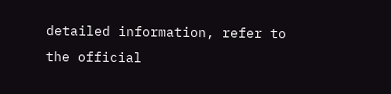detailed information, refer to the official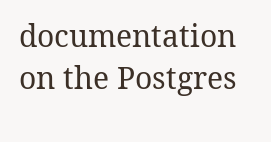documentation on the Postgres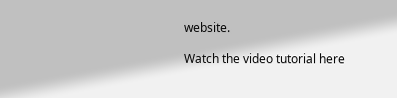website.

Watch the video tutorial here